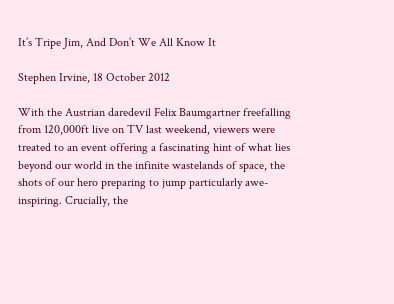It’s Tripe Jim, And Don’t We All Know It

Stephen Irvine, 18 October 2012

With the Austrian daredevil Felix Baumgartner freefalling from 120,000ft live on TV last weekend, viewers were treated to an event offering a fascinating hint of what lies beyond our world in the infinite wastelands of space, the shots of our hero preparing to jump particularly awe-inspiring. Crucially, the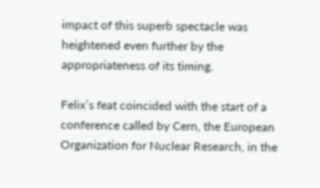impact of this superb spectacle was heightened even further by the appropriateness of its timing.

Felix’s feat coincided with the start of a conference called by Cern, the European Organization for Nuclear Research, in the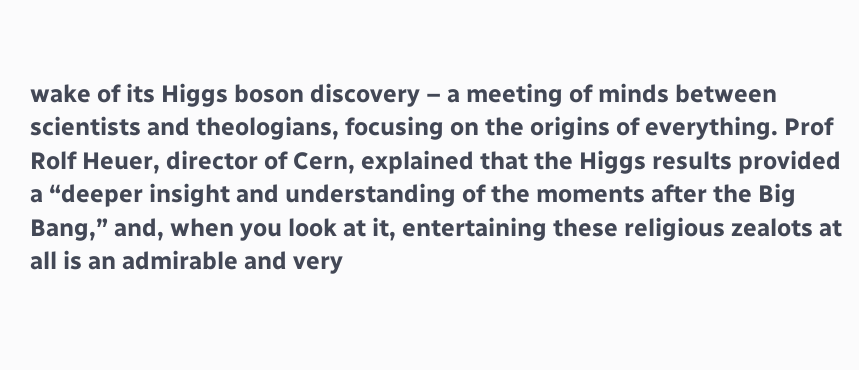wake of its Higgs boson discovery – a meeting of minds between scientists and theologians, focusing on the origins of everything. Prof Rolf Heuer, director of Cern, explained that the Higgs results provided a “deeper insight and understanding of the moments after the Big Bang,” and, when you look at it, entertaining these religious zealots at all is an admirable and very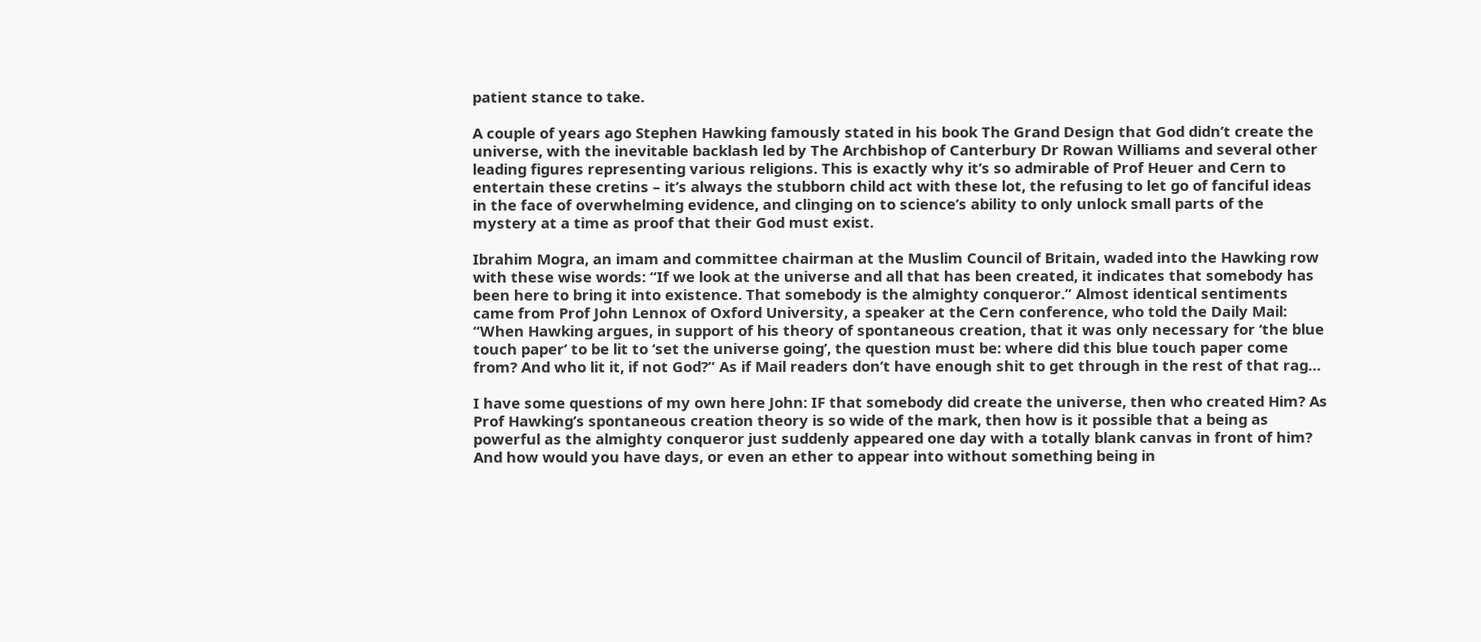patient stance to take.

A couple of years ago Stephen Hawking famously stated in his book The Grand Design that God didn’t create the universe, with the inevitable backlash led by The Archbishop of Canterbury Dr Rowan Williams and several other leading figures representing various religions. This is exactly why it’s so admirable of Prof Heuer and Cern to entertain these cretins – it’s always the stubborn child act with these lot, the refusing to let go of fanciful ideas in the face of overwhelming evidence, and clinging on to science’s ability to only unlock small parts of the mystery at a time as proof that their God must exist.

Ibrahim Mogra, an imam and committee chairman at the Muslim Council of Britain, waded into the Hawking row with these wise words: “If we look at the universe and all that has been created, it indicates that somebody has been here to bring it into existence. That somebody is the almighty conqueror.” Almost identical sentiments came from Prof John Lennox of Oxford University, a speaker at the Cern conference, who told the Daily Mail: “When Hawking argues, in support of his theory of spontaneous creation, that it was only necessary for ‘the blue touch paper’ to be lit to ‘set the universe going’, the question must be: where did this blue touch paper come from? And who lit it, if not God?” As if Mail readers don’t have enough shit to get through in the rest of that rag…

I have some questions of my own here John: IF that somebody did create the universe, then who created Him? As Prof Hawking’s spontaneous creation theory is so wide of the mark, then how is it possible that a being as powerful as the almighty conqueror just suddenly appeared one day with a totally blank canvas in front of him? And how would you have days, or even an ether to appear into without something being in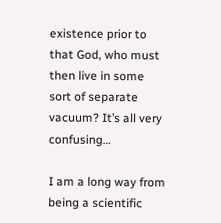existence prior to that God, who must then live in some sort of separate vacuum? It’s all very confusing…

I am a long way from being a scientific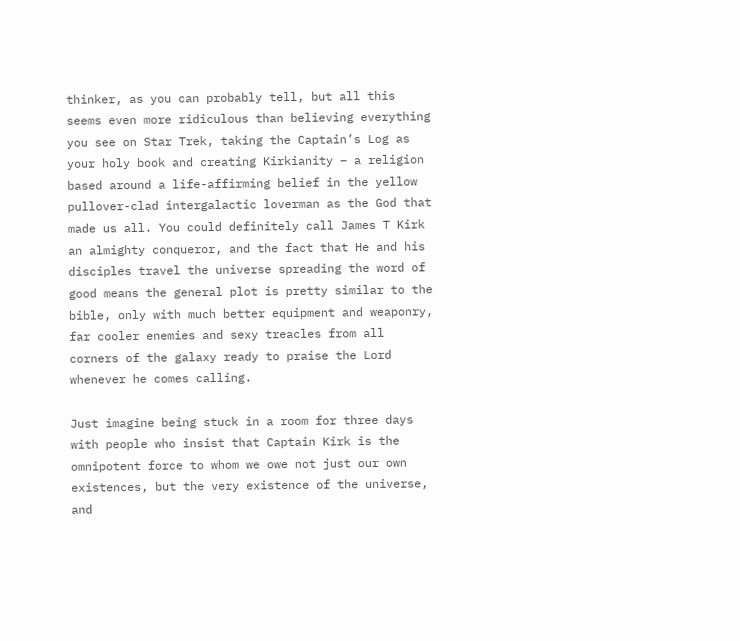thinker, as you can probably tell, but all this seems even more ridiculous than believing everything you see on Star Trek, taking the Captain’s Log as your holy book and creating Kirkianity – a religion based around a life-affirming belief in the yellow pullover-clad intergalactic loverman as the God that made us all. You could definitely call James T Kirk an almighty conqueror, and the fact that He and his disciples travel the universe spreading the word of good means the general plot is pretty similar to the bible, only with much better equipment and weaponry, far cooler enemies and sexy treacles from all corners of the galaxy ready to praise the Lord whenever he comes calling.

Just imagine being stuck in a room for three days with people who insist that Captain Kirk is the omnipotent force to whom we owe not just our own existences, but the very existence of the universe, and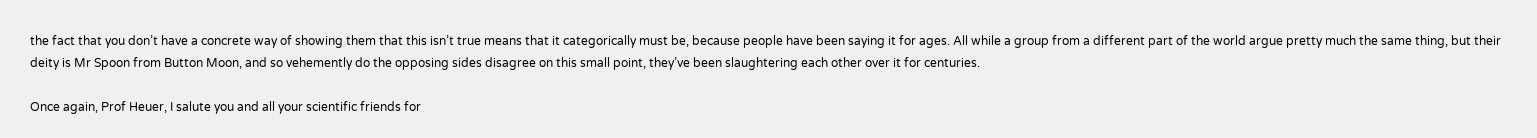the fact that you don’t have a concrete way of showing them that this isn’t true means that it categorically must be, because people have been saying it for ages. All while a group from a different part of the world argue pretty much the same thing, but their deity is Mr Spoon from Button Moon, and so vehemently do the opposing sides disagree on this small point, they’ve been slaughtering each other over it for centuries.

Once again, Prof Heuer, I salute you and all your scientific friends for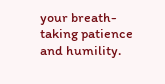your breath-taking patience and humility.